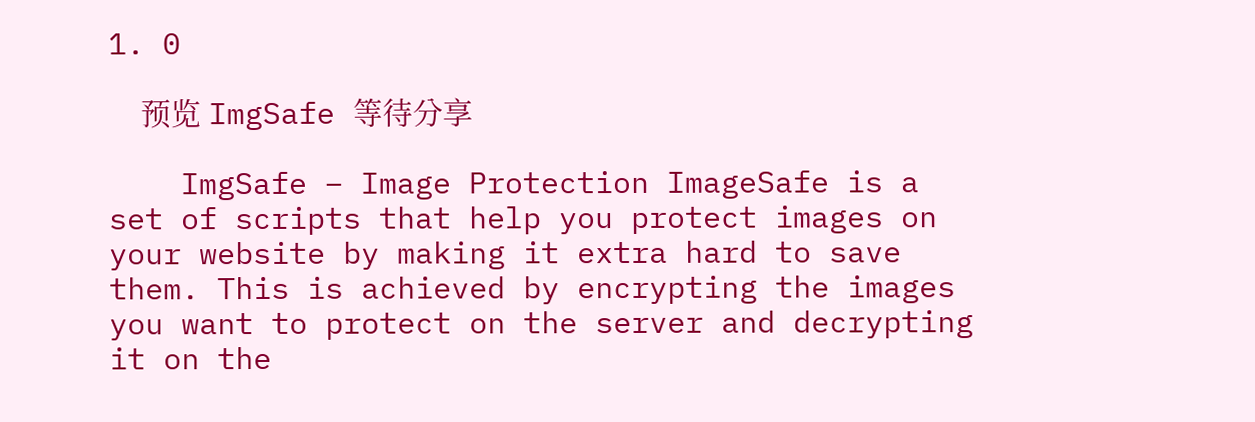1. 0

    预览 ImgSafe 等待分享

    ImgSafe – Image Protection ImageSafe is a set of scripts that help you protect images on your website by making it extra hard to save them. This is achieved by encrypting the images you want to protect on the server and decrypting it on the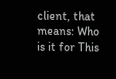client, that means: Who is it for This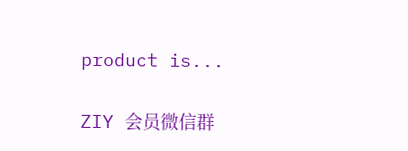product is...

ZIY 会员微信群